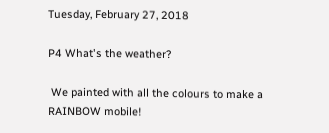Tuesday, February 27, 2018

P4 What's the weather?

 We painted with all the colours to make a RAINBOW mobile!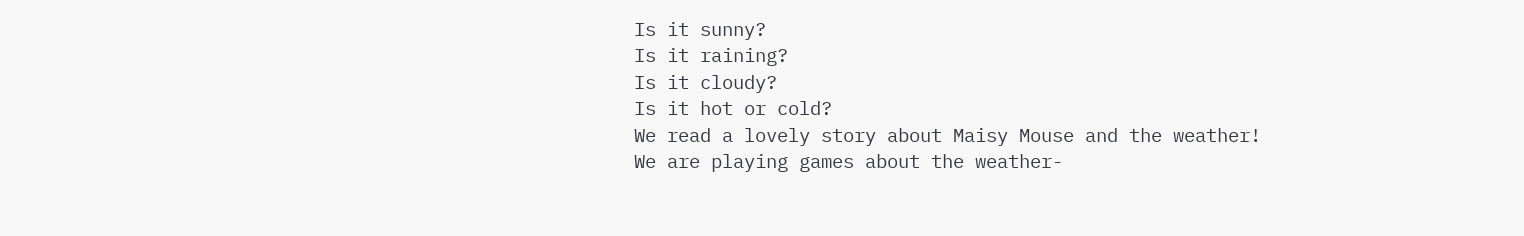Is it sunny?
Is it raining?
Is it cloudy?
Is it hot or cold?
We read a lovely story about Maisy Mouse and the weather!
We are playing games about the weather-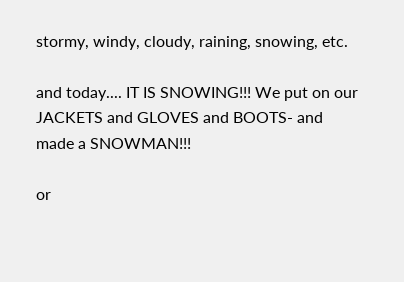stormy, windy, cloudy, raining, snowing, etc.

and today.... IT IS SNOWING!!! We put on our JACKETS and GLOVES and BOOTS- and made a SNOWMAN!!!

or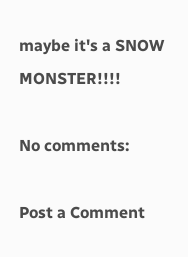maybe it's a SNOW MONSTER!!!!

No comments:

Post a Comment